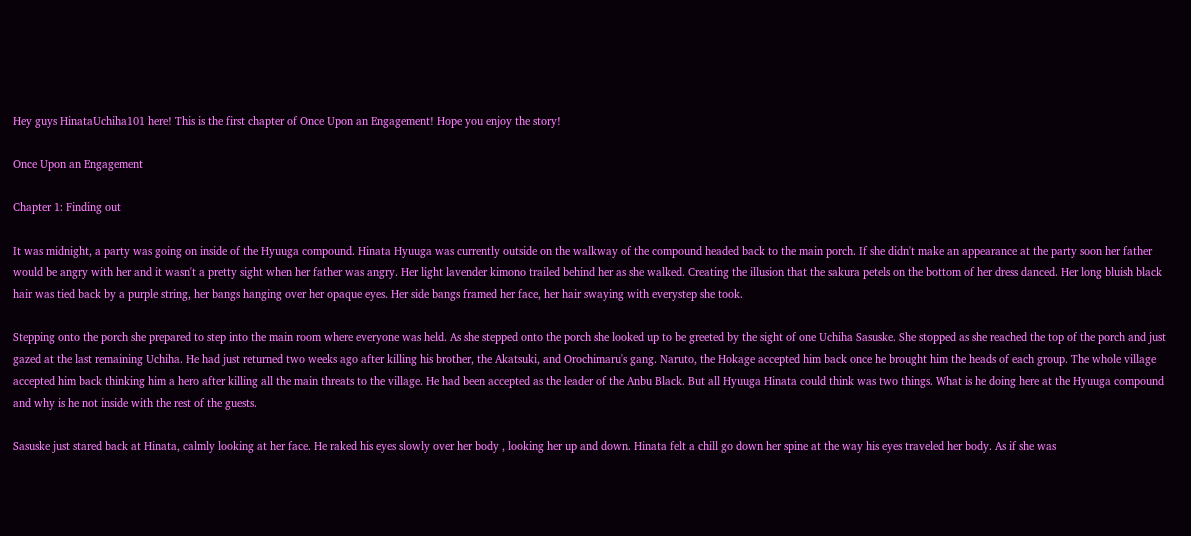Hey guys HinataUchiha101 here! This is the first chapter of Once Upon an Engagement! Hope you enjoy the story!

Once Upon an Engagement

Chapter 1: Finding out

It was midnight, a party was going on inside of the Hyuuga compound. Hinata Hyuuga was currently outside on the walkway of the compound headed back to the main porch. If she didn't make an appearance at the party soon her father would be angry with her and it wasn't a pretty sight when her father was angry. Her light lavender kimono trailed behind her as she walked. Creating the illusion that the sakura petels on the bottom of her dress danced. Her long bluish black hair was tied back by a purple string, her bangs hanging over her opaque eyes. Her side bangs framed her face, her hair swaying with everystep she took.

Stepping onto the porch she prepared to step into the main room where everyone was held. As she stepped onto the porch she looked up to be greeted by the sight of one Uchiha Sasuske. She stopped as she reached the top of the porch and just gazed at the last remaining Uchiha. He had just returned two weeks ago after killing his brother, the Akatsuki, and Orochimaru's gang. Naruto, the Hokage accepted him back once he brought him the heads of each group. The whole village accepted him back thinking him a hero after killing all the main threats to the village. He had been accepted as the leader of the Anbu Black. But all Hyuuga Hinata could think was two things. What is he doing here at the Hyuuga compound and why is he not inside with the rest of the guests.

Sasuske just stared back at Hinata, calmly looking at her face. He raked his eyes slowly over her body , looking her up and down. Hinata felt a chill go down her spine at the way his eyes traveled her body. As if she was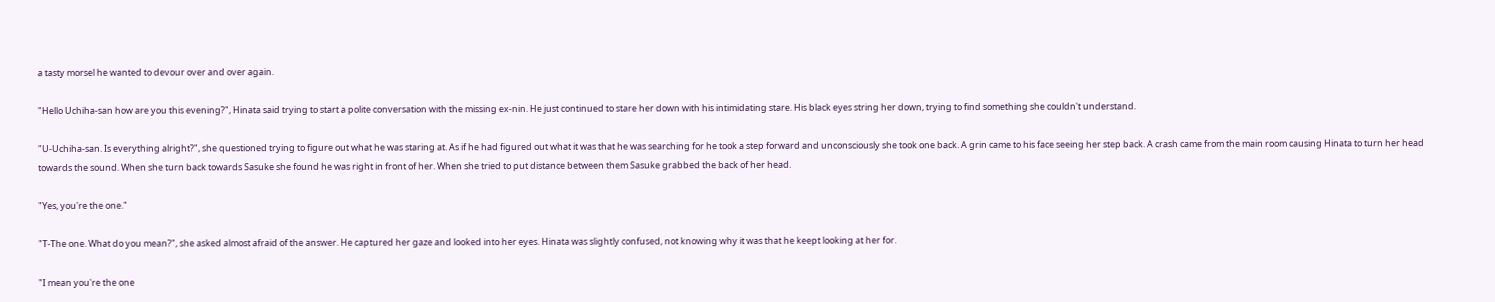a tasty morsel he wanted to devour over and over again.

"Hello Uchiha-san how are you this evening?", Hinata said trying to start a polite conversation with the missing ex-nin. He just continued to stare her down with his intimidating stare. His black eyes string her down, trying to find something she couldn't understand.

"U-Uchiha-san. Is everything alright?", she questioned trying to figure out what he was staring at. As if he had figured out what it was that he was searching for he took a step forward and unconsciously she took one back. A grin came to his face seeing her step back. A crash came from the main room causing Hinata to turn her head towards the sound. When she turn back towards Sasuke she found he was right in front of her. When she tried to put distance between them Sasuke grabbed the back of her head.

"Yes, you're the one."

"T-The one. What do you mean?", she asked almost afraid of the answer. He captured her gaze and looked into her eyes. Hinata was slightly confused, not knowing why it was that he keept looking at her for.

"I mean you're the one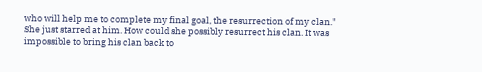who will help me to complete my final goal, the resurrection of my clan." She just starred at him. How could she possibly resurrect his clan. It was impossible to bring his clan back to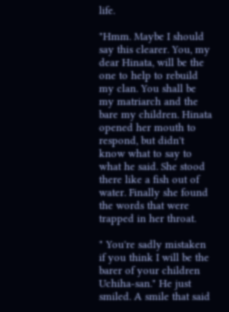life.

"Hmm. Maybe I should say this clearer. You, my dear Hinata, will be the one to help to rebuild my clan. You shall be my matriarch and the bare my children. Hinata opened her mouth to respond, but didn't know what to say to what he said. She stood there like a fish out of water. Finally she found the words that were trapped in her throat.

" You're sadly mistaken if you think I will be the barer of your children Uchiha-san." He just smiled. A smile that said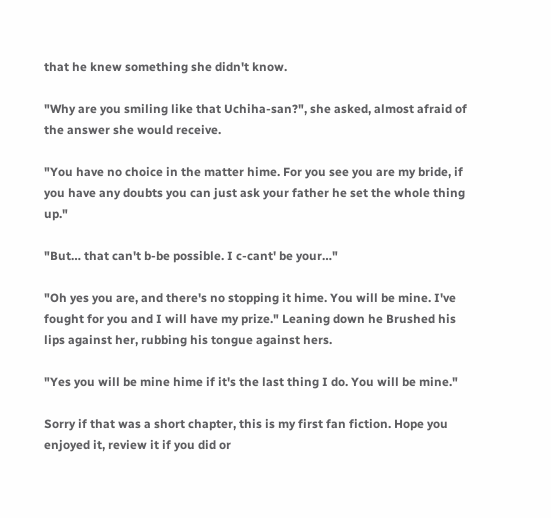that he knew something she didn't know.

"Why are you smiling like that Uchiha-san?", she asked, almost afraid of the answer she would receive.

"You have no choice in the matter hime. For you see you are my bride, if you have any doubts you can just ask your father he set the whole thing up."

"But… that can't b-be possible. I c-cant' be your…"

"Oh yes you are, and there's no stopping it hime. You will be mine. I've fought for you and I will have my prize." Leaning down he Brushed his lips against her, rubbing his tongue against hers.

"Yes you will be mine hime if it's the last thing I do. You will be mine."

Sorry if that was a short chapter, this is my first fan fiction. Hope you enjoyed it, review it if you did or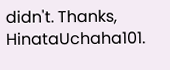didn't. Thanks, HinataUchaha101.